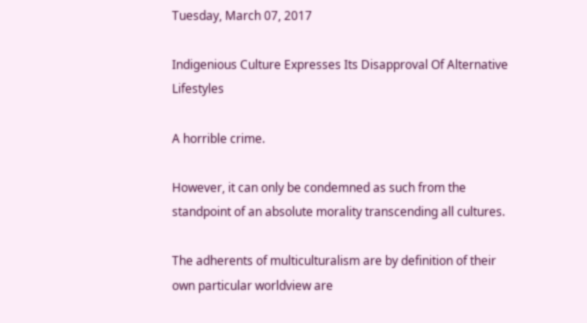Tuesday, March 07, 2017

Indigenious Culture Expresses Its Disapproval Of Alternative Lifestyles

A horrible crime.

However, it can only be condemned as such from the standpoint of an absolute morality transcending all cultures.

The adherents of multiculturalism are by definition of their own particular worldview are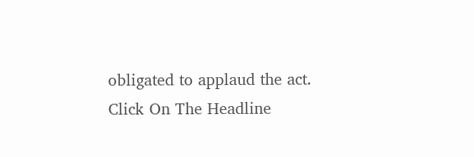obligated to applaud the act. Click On The Headline